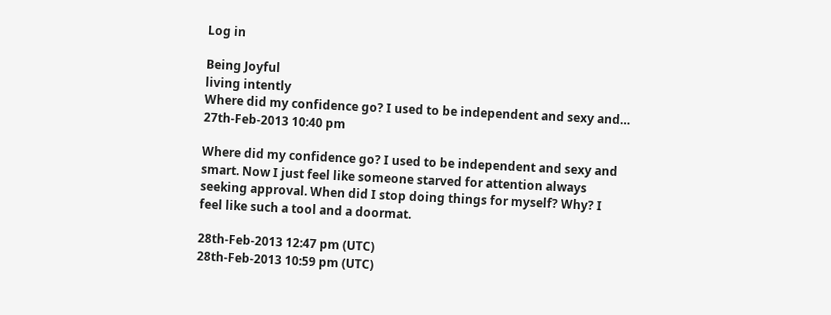Log in

Being Joyful
living intently
Where did my confidence go? I used to be independent and sexy and…
27th-Feb-2013 10:40 pm

Where did my confidence go? I used to be independent and sexy and smart. Now I just feel like someone starved for attention always seeking approval. When did I stop doing things for myself? Why? I feel like such a tool and a doormat.

28th-Feb-2013 12:47 pm (UTC)
28th-Feb-2013 10:59 pm (UTC)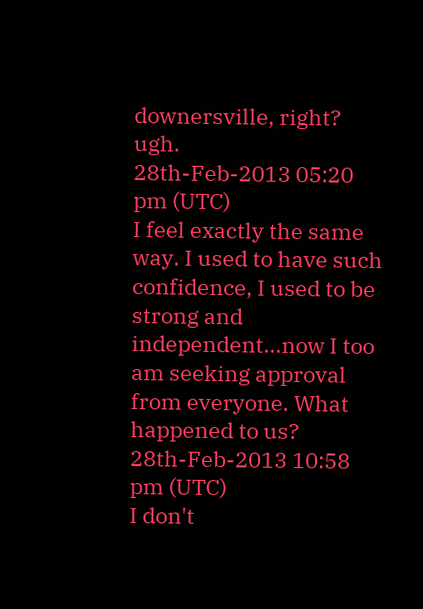downersville, right? ugh.
28th-Feb-2013 05:20 pm (UTC)
I feel exactly the same way. I used to have such confidence, I used to be strong and independent...now I too am seeking approval from everyone. What happened to us?
28th-Feb-2013 10:58 pm (UTC)
I don't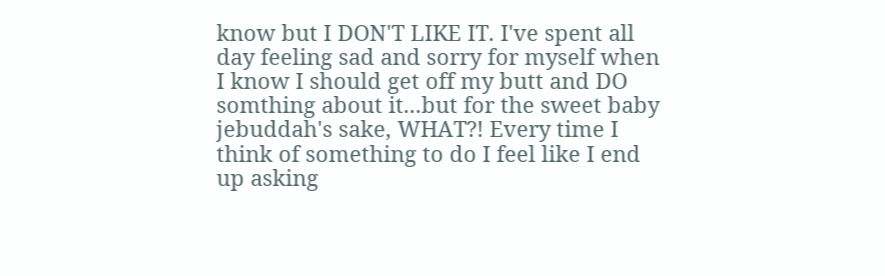know but I DON'T LIKE IT. I've spent all day feeling sad and sorry for myself when I know I should get off my butt and DO somthing about it...but for the sweet baby jebuddah's sake, WHAT?! Every time I think of something to do I feel like I end up asking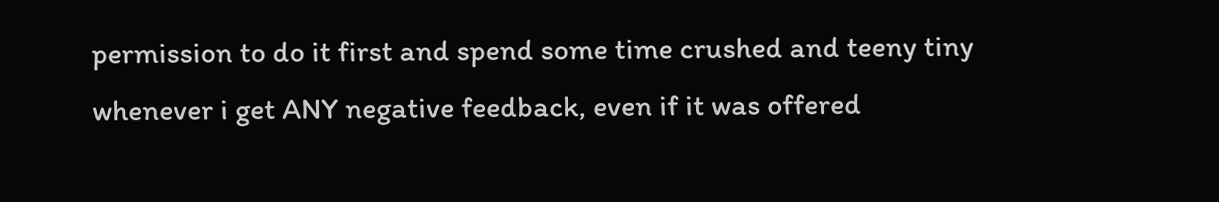permission to do it first and spend some time crushed and teeny tiny whenever i get ANY negative feedback, even if it was offered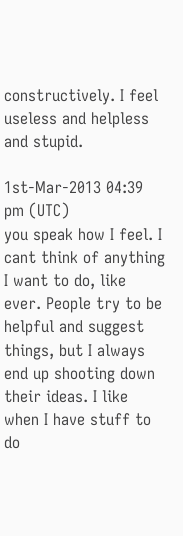constructively. I feel useless and helpless and stupid.

1st-Mar-2013 04:39 pm (UTC)
you speak how I feel. I cant think of anything I want to do, like ever. People try to be helpful and suggest things, but I always end up shooting down their ideas. I like when I have stuff to do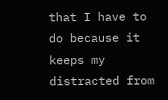that I have to do because it keeps my distracted from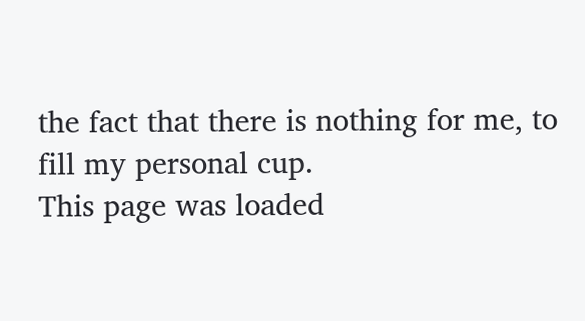the fact that there is nothing for me, to fill my personal cup.
This page was loaded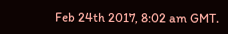Feb 24th 2017, 8:02 am GMT.